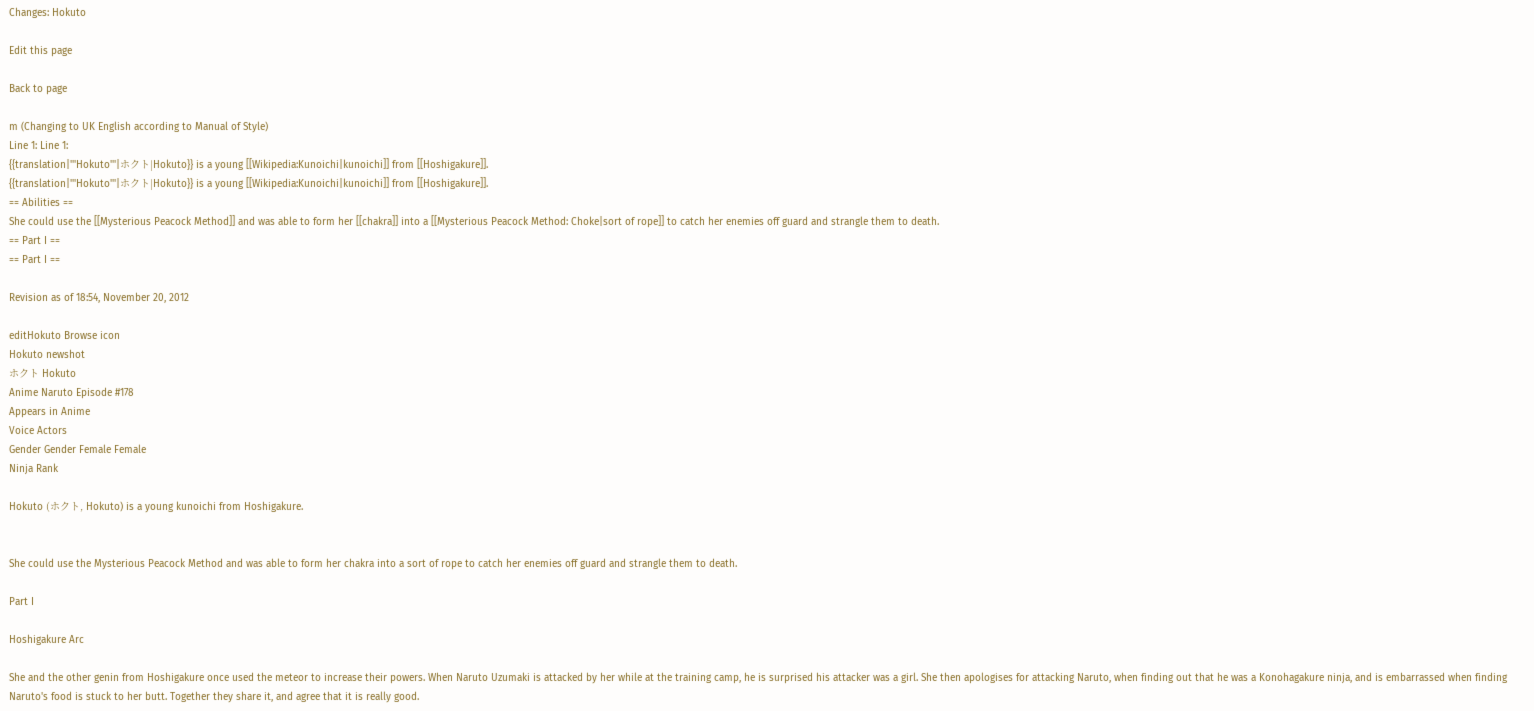Changes: Hokuto

Edit this page

Back to page

m (Changing to UK English according to Manual of Style)
Line 1: Line 1:
{{translation|'''Hokuto'''|ホクト|Hokuto}} is a young [[Wikipedia:Kunoichi|kunoichi]] from [[Hoshigakure]].
{{translation|'''Hokuto'''|ホクト|Hokuto}} is a young [[Wikipedia:Kunoichi|kunoichi]] from [[Hoshigakure]].
== Abilities ==
She could use the [[Mysterious Peacock Method]] and was able to form her [[chakra]] into a [[Mysterious Peacock Method: Choke|sort of rope]] to catch her enemies off guard and strangle them to death.
== Part I ==
== Part I ==

Revision as of 18:54, November 20, 2012

editHokuto Browse icon
Hokuto newshot
ホクト Hokuto
Anime Naruto Episode #178
Appears in Anime
Voice Actors
Gender Gender Female Female
Ninja Rank

Hokuto (ホクト, Hokuto) is a young kunoichi from Hoshigakure.


She could use the Mysterious Peacock Method and was able to form her chakra into a sort of rope to catch her enemies off guard and strangle them to death.

Part I

Hoshigakure Arc

She and the other genin from Hoshigakure once used the meteor to increase their powers. When Naruto Uzumaki is attacked by her while at the training camp, he is surprised his attacker was a girl. She then apologises for attacking Naruto, when finding out that he was a Konohagakure ninja, and is embarrassed when finding Naruto's food is stuck to her butt. Together they share it, and agree that it is really good.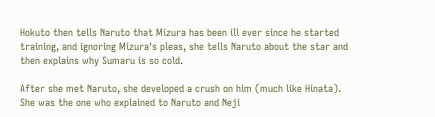Hokuto then tells Naruto that Mizura has been ill ever since he started training, and ignoring Mizura's pleas, she tells Naruto about the star and then explains why Sumaru is so cold.

After she met Naruto, she developed a crush on him (much like Hinata). She was the one who explained to Naruto and Neji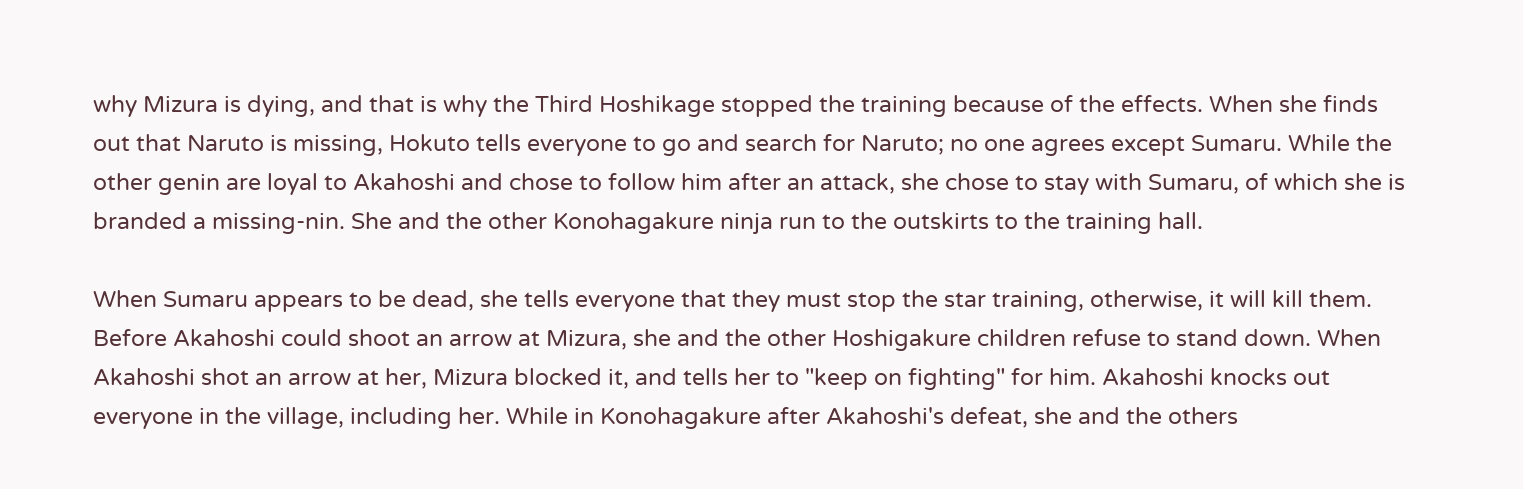why Mizura is dying, and that is why the Third Hoshikage stopped the training because of the effects. When she finds out that Naruto is missing, Hokuto tells everyone to go and search for Naruto; no one agrees except Sumaru. While the other genin are loyal to Akahoshi and chose to follow him after an attack, she chose to stay with Sumaru, of which she is branded a missing-nin. She and the other Konohagakure ninja run to the outskirts to the training hall.

When Sumaru appears to be dead, she tells everyone that they must stop the star training, otherwise, it will kill them. Before Akahoshi could shoot an arrow at Mizura, she and the other Hoshigakure children refuse to stand down. When Akahoshi shot an arrow at her, Mizura blocked it, and tells her to "keep on fighting" for him. Akahoshi knocks out everyone in the village, including her. While in Konohagakure after Akahoshi's defeat, she and the others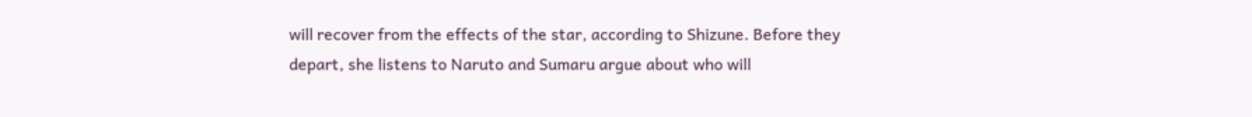will recover from the effects of the star, according to Shizune. Before they depart, she listens to Naruto and Sumaru argue about who will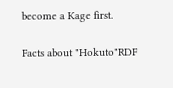become a Kage first.

Facts about "Hokuto"RDF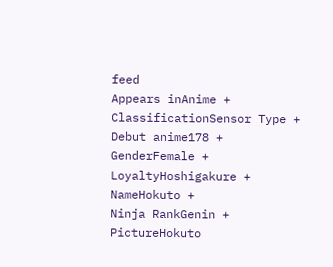feed
Appears inAnime +
ClassificationSensor Type +
Debut anime178 +
GenderFemale +
LoyaltyHoshigakure +
NameHokuto +
Ninja RankGenin +
PictureHokuto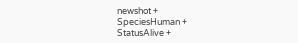newshot +
SpeciesHuman +
StatusAlive +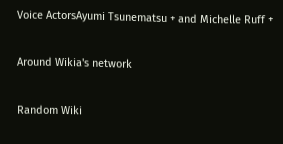Voice ActorsAyumi Tsunematsu + and Michelle Ruff +

Around Wikia's network

Random Wiki